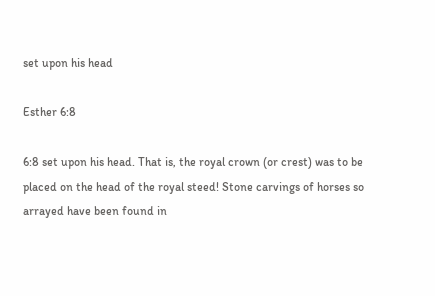set upon his head

Esther 6:8

6:8 set upon his head. That is, the royal crown (or crest) was to be placed on the head of the royal steed! Stone carvings of horses so arrayed have been found in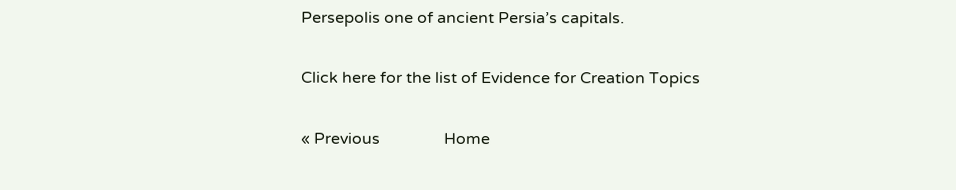Persepolis one of ancient Persia’s capitals.

Click here for the list of Evidence for Creation Topics

« Previous                Home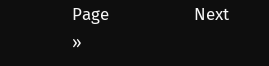Page                 Next »